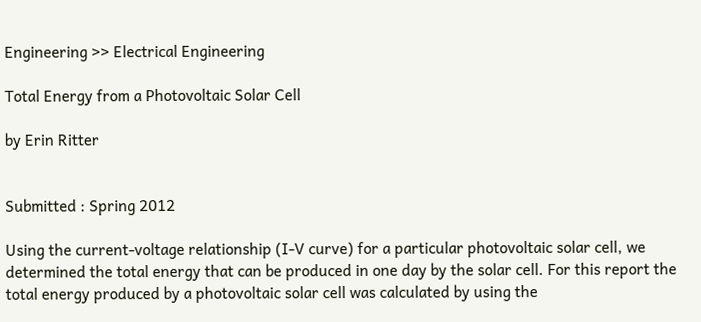Engineering >> Electrical Engineering

Total Energy from a Photovoltaic Solar Cell

by Erin Ritter


Submitted : Spring 2012

Using the current-voltage relationship (I-V curve) for a particular photovoltaic solar cell, we determined the total energy that can be produced in one day by the solar cell. For this report the total energy produced by a photovoltaic solar cell was calculated by using the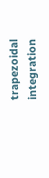trapezoidal integration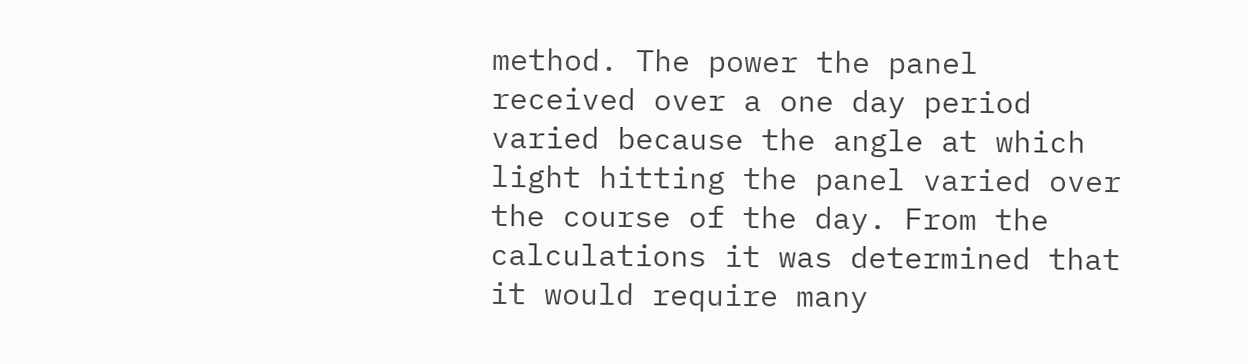method. The power the panel received over a one day period varied because the angle at which light hitting the panel varied over the course of the day. From the calculations it was determined that it would require many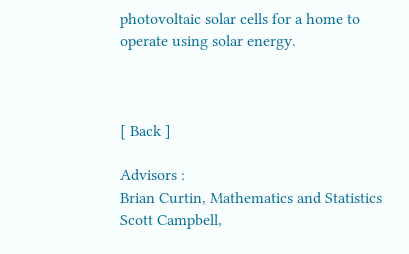photovoltaic solar cells for a home to operate using solar energy.



[ Back ]

Advisors :
Brian Curtin, Mathematics and Statistics
Scott Campbell,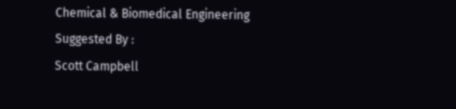Chemical & Biomedical Engineering
Suggested By :
Scott Campbell